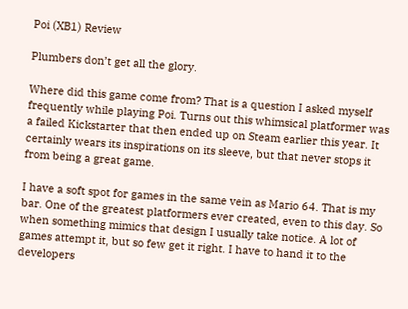Poi (XB1) Review

Plumbers don’t get all the glory.

Where did this game come from? That is a question I asked myself frequently while playing Poi. Turns out this whimsical platformer was a failed Kickstarter that then ended up on Steam earlier this year. It certainly wears its inspirations on its sleeve, but that never stops it from being a great game.

I have a soft spot for games in the same vein as Mario 64. That is my bar. One of the greatest platformers ever created, even to this day. So when something mimics that design I usually take notice. A lot of games attempt it, but so few get it right. I have to hand it to the developers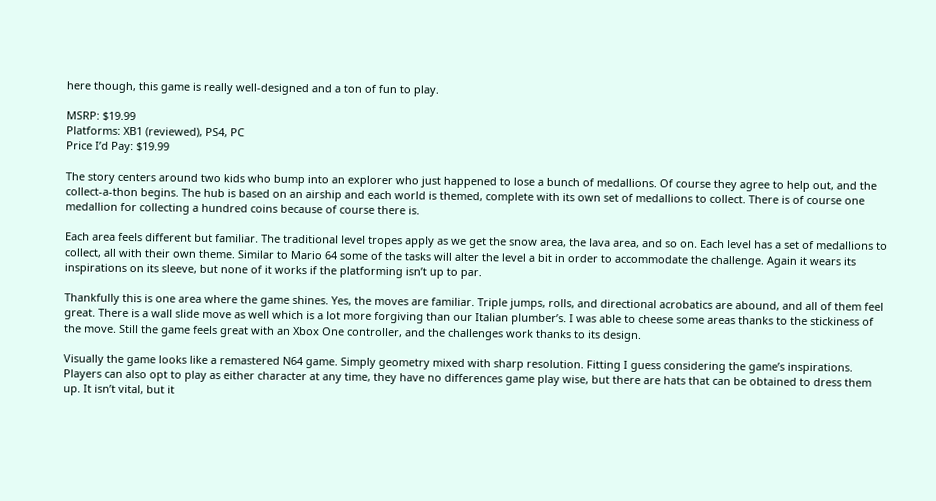here though, this game is really well-designed and a ton of fun to play.

MSRP: $19.99
Platforms: XB1 (reviewed), PS4, PC
Price I’d Pay: $19.99

The story centers around two kids who bump into an explorer who just happened to lose a bunch of medallions. Of course they agree to help out, and the collect-a-thon begins. The hub is based on an airship and each world is themed, complete with its own set of medallions to collect. There is of course one medallion for collecting a hundred coins because of course there is.

Each area feels different but familiar. The traditional level tropes apply as we get the snow area, the lava area, and so on. Each level has a set of medallions to collect, all with their own theme. Similar to Mario 64 some of the tasks will alter the level a bit in order to accommodate the challenge. Again it wears its inspirations on its sleeve, but none of it works if the platforming isn’t up to par.

Thankfully this is one area where the game shines. Yes, the moves are familiar. Triple jumps, rolls, and directional acrobatics are abound, and all of them feel great. There is a wall slide move as well which is a lot more forgiving than our Italian plumber’s. I was able to cheese some areas thanks to the stickiness of the move. Still the game feels great with an Xbox One controller, and the challenges work thanks to its design.

Visually the game looks like a remastered N64 game. Simply geometry mixed with sharp resolution. Fitting I guess considering the game’s inspirations. Players can also opt to play as either character at any time, they have no differences game play wise, but there are hats that can be obtained to dress them up. It isn’t vital, but it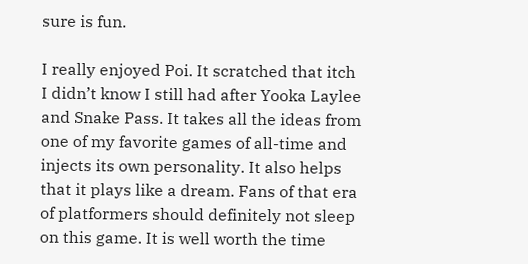sure is fun.

I really enjoyed Poi. It scratched that itch I didn’t know I still had after Yooka Laylee and Snake Pass. It takes all the ideas from one of my favorite games of all-time and injects its own personality. It also helps that it plays like a dream. Fans of that era of platformers should definitely not sleep on this game. It is well worth the time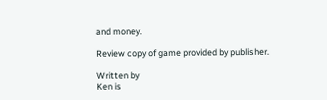and money.

Review copy of game provided by publisher.

Written by
Ken is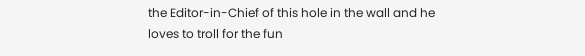the Editor-in-Chief of this hole in the wall and he loves to troll for the fun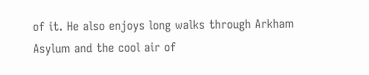of it. He also enjoys long walks through Arkham Asylum and the cool air of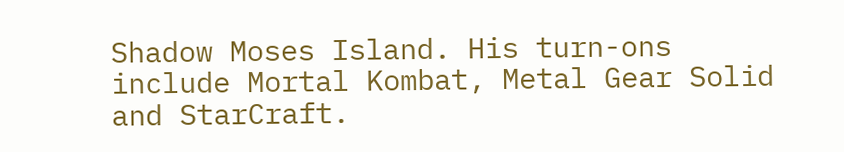Shadow Moses Island. His turn-ons include Mortal Kombat, Metal Gear Solid and StarCraft.